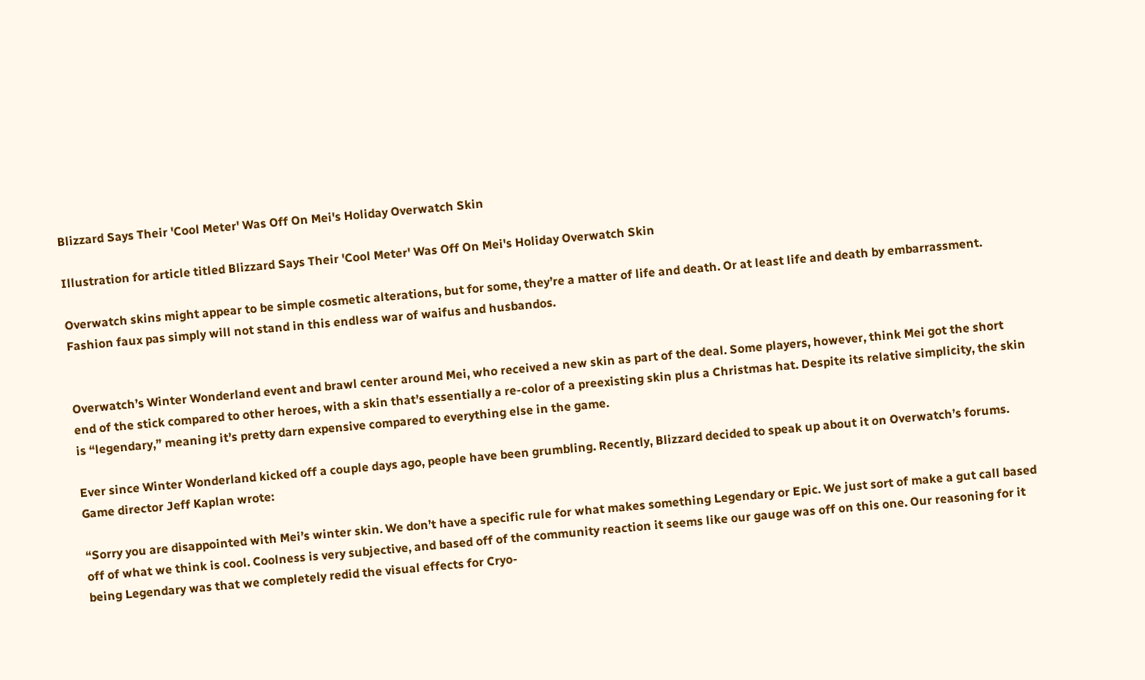Blizzard Says Their 'Cool Meter' Was Off On Mei's Holiday Overwatch Skin

Illustration for article titled Blizzard Says Their 'Cool Meter' Was Off On Mei's Holiday Overwatch Skin

Overwatch skins might appear to be simple cosmetic alterations, but for some, they’re a matter of life and death. Or at least life and death by embarrassment. Fashion faux pas simply will not stand in this endless war of waifus and husbandos.


Overwatch’s Winter Wonderland event and brawl center around Mei, who received a new skin as part of the deal. Some players, however, think Mei got the short end of the stick compared to other heroes, with a skin that’s essentially a re-color of a preexisting skin plus a Christmas hat. Despite its relative simplicity, the skin is “legendary,” meaning it’s pretty darn expensive compared to everything else in the game.

Ever since Winter Wonderland kicked off a couple days ago, people have been grumbling. Recently, Blizzard decided to speak up about it on Overwatch’s forums. Game director Jeff Kaplan wrote:

“Sorry you are disappointed with Mei’s winter skin. We don’t have a specific rule for what makes something Legendary or Epic. We just sort of make a gut call based off of what we think is cool. Coolness is very subjective, and based off of the community reaction it seems like our gauge was off on this one. Our reasoning for it being Legendary was that we completely redid the visual effects for Cryo-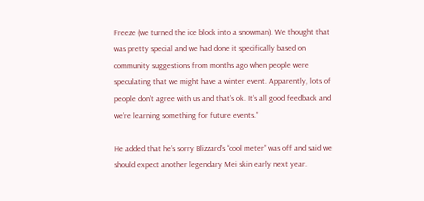Freeze (we turned the ice block into a snowman). We thought that was pretty special and we had done it specifically based on community suggestions from months ago when people were speculating that we might have a winter event. Apparently, lots of people don’t agree with us and that’s ok. It’s all good feedback and we’re learning something for future events.”

He added that he’s sorry Blizzard’s “cool meter” was off and said we should expect another legendary Mei skin early next year.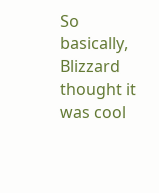So basically, Blizzard thought it was cool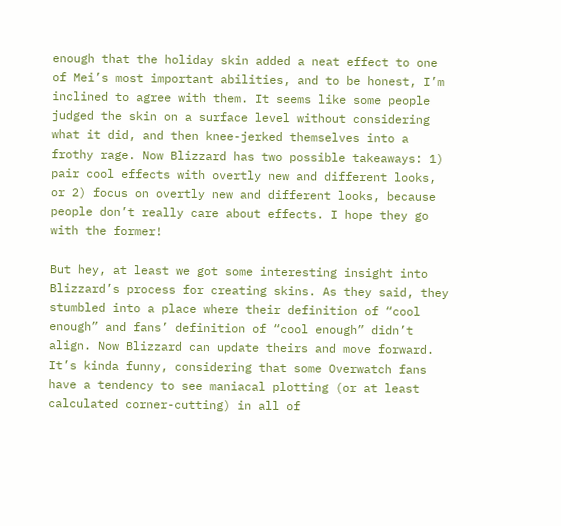enough that the holiday skin added a neat effect to one of Mei’s most important abilities, and to be honest, I’m inclined to agree with them. It seems like some people judged the skin on a surface level without considering what it did, and then knee-jerked themselves into a frothy rage. Now Blizzard has two possible takeaways: 1) pair cool effects with overtly new and different looks, or 2) focus on overtly new and different looks, because people don’t really care about effects. I hope they go with the former!

But hey, at least we got some interesting insight into Blizzard’s process for creating skins. As they said, they stumbled into a place where their definition of “cool enough” and fans’ definition of “cool enough” didn’t align. Now Blizzard can update theirs and move forward. It’s kinda funny, considering that some Overwatch fans have a tendency to see maniacal plotting (or at least calculated corner-cutting) in all of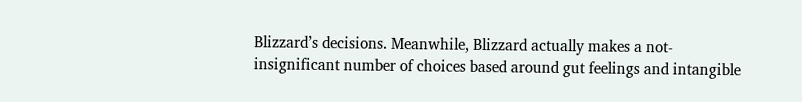Blizzard’s decisions. Meanwhile, Blizzard actually makes a not-insignificant number of choices based around gut feelings and intangible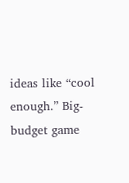ideas like “cool enough.” Big-budget game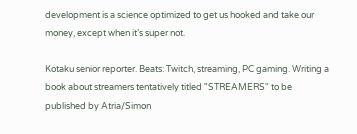development is a science optimized to get us hooked and take our money, except when it’s super not.

Kotaku senior reporter. Beats: Twitch, streaming, PC gaming. Writing a book about streamers tentatively titled "STREAMERS" to be published by Atria/Simon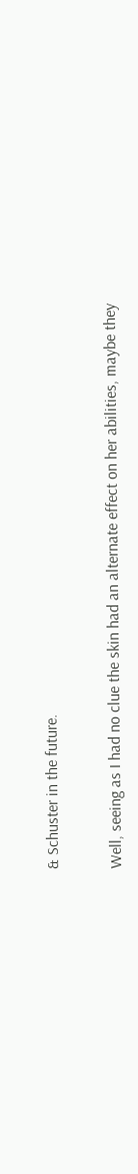& Schuster in the future.


Well, seeing as I had no clue the skin had an alternate effect on her abilities, maybe they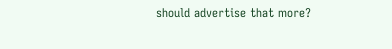should advertise that more?